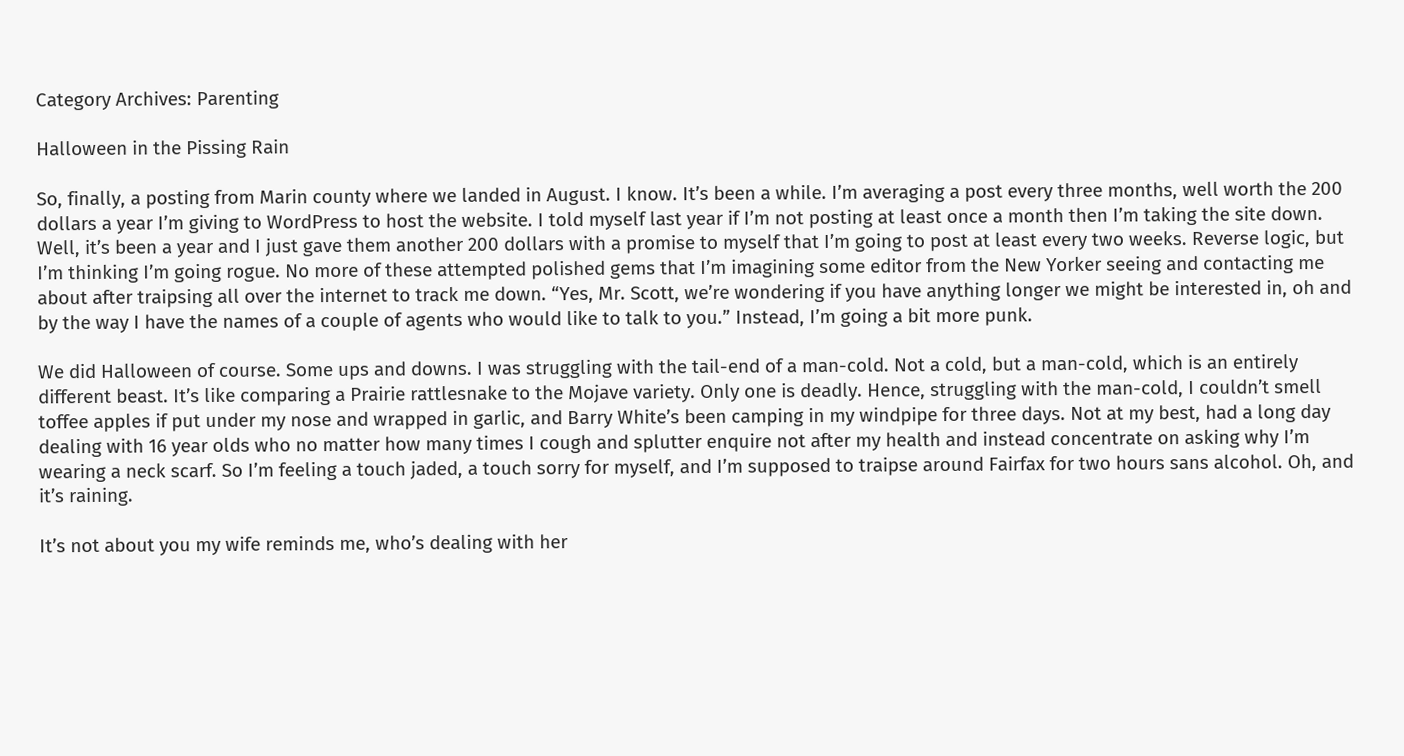Category Archives: Parenting

Halloween in the Pissing Rain

So, finally, a posting from Marin county where we landed in August. I know. It’s been a while. I’m averaging a post every three months, well worth the 200 dollars a year I’m giving to WordPress to host the website. I told myself last year if I’m not posting at least once a month then I’m taking the site down. Well, it’s been a year and I just gave them another 200 dollars with a promise to myself that I’m going to post at least every two weeks. Reverse logic, but I’m thinking I’m going rogue. No more of these attempted polished gems that I’m imagining some editor from the New Yorker seeing and contacting me about after traipsing all over the internet to track me down. “Yes, Mr. Scott, we’re wondering if you have anything longer we might be interested in, oh and by the way I have the names of a couple of agents who would like to talk to you.” Instead, I’m going a bit more punk.

We did Halloween of course. Some ups and downs. I was struggling with the tail-end of a man-cold. Not a cold, but a man-cold, which is an entirely different beast. It’s like comparing a Prairie rattlesnake to the Mojave variety. Only one is deadly. Hence, struggling with the man-cold, I couldn’t smell toffee apples if put under my nose and wrapped in garlic, and Barry White’s been camping in my windpipe for three days. Not at my best, had a long day dealing with 16 year olds who no matter how many times I cough and splutter enquire not after my health and instead concentrate on asking why I’m wearing a neck scarf. So I’m feeling a touch jaded, a touch sorry for myself, and I’m supposed to traipse around Fairfax for two hours sans alcohol. Oh, and it’s raining.

It’s not about you my wife reminds me, who’s dealing with her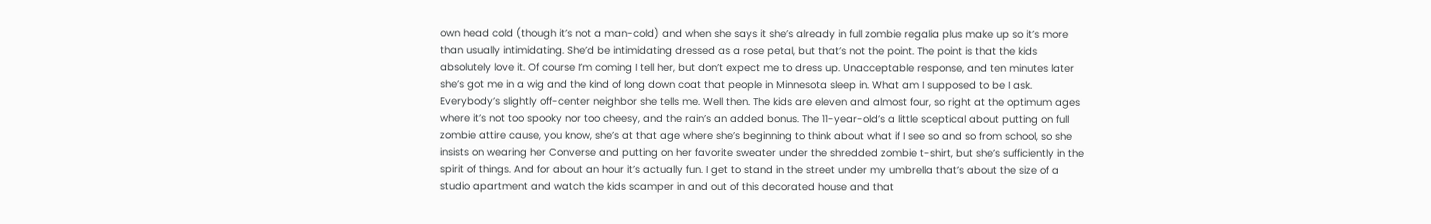own head cold (though it’s not a man-cold) and when she says it she’s already in full zombie regalia plus make up so it’s more than usually intimidating. She’d be intimidating dressed as a rose petal, but that’s not the point. The point is that the kids absolutely love it. Of course I’m coming I tell her, but don’t expect me to dress up. Unacceptable response, and ten minutes later she’s got me in a wig and the kind of long down coat that people in Minnesota sleep in. What am I supposed to be I ask. Everybody’s slightly off-center neighbor she tells me. Well then. The kids are eleven and almost four, so right at the optimum ages where it’s not too spooky nor too cheesy, and the rain’s an added bonus. The 11-year-old’s a little sceptical about putting on full zombie attire cause, you know, she’s at that age where she’s beginning to think about what if I see so and so from school, so she insists on wearing her Converse and putting on her favorite sweater under the shredded zombie t-shirt, but she’s sufficiently in the spirit of things. And for about an hour it’s actually fun. I get to stand in the street under my umbrella that’s about the size of a studio apartment and watch the kids scamper in and out of this decorated house and that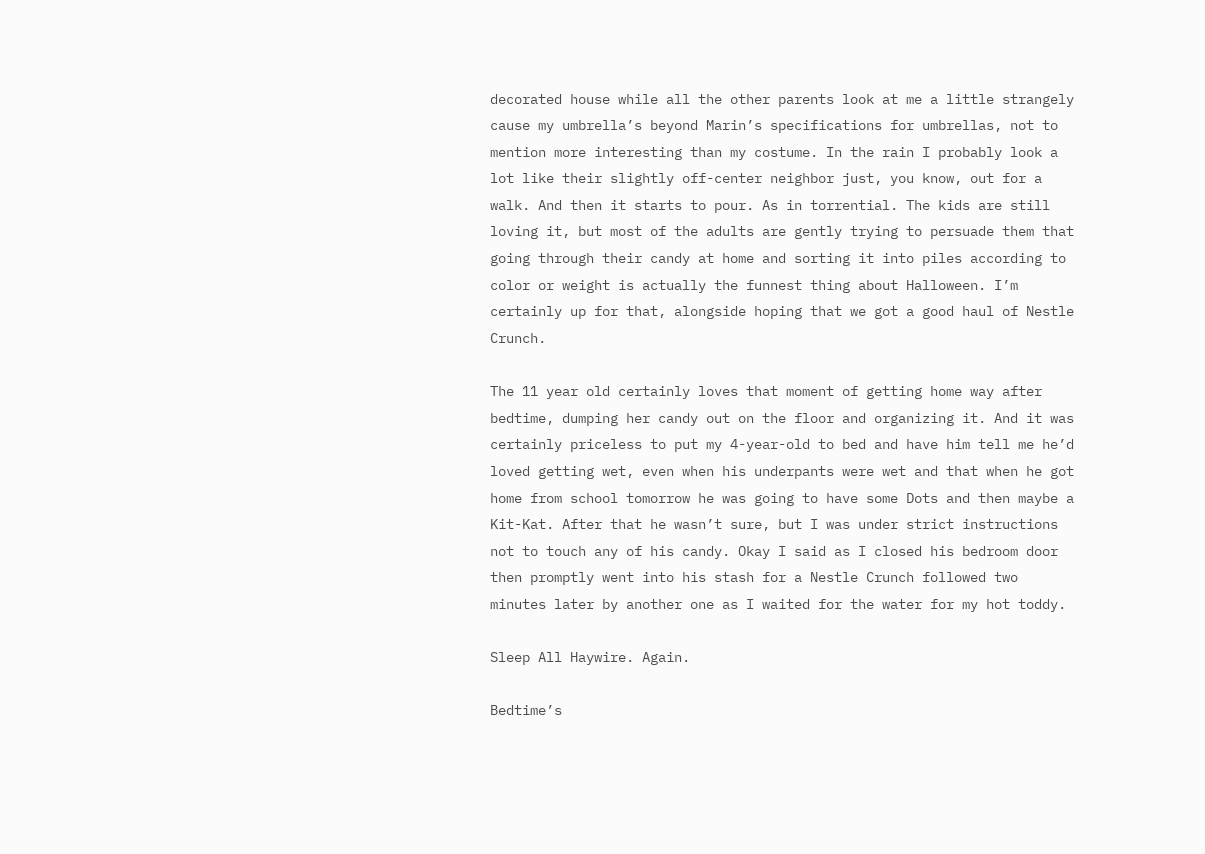decorated house while all the other parents look at me a little strangely cause my umbrella’s beyond Marin’s specifications for umbrellas, not to mention more interesting than my costume. In the rain I probably look a lot like their slightly off-center neighbor just, you know, out for a walk. And then it starts to pour. As in torrential. The kids are still loving it, but most of the adults are gently trying to persuade them that going through their candy at home and sorting it into piles according to color or weight is actually the funnest thing about Halloween. I’m certainly up for that, alongside hoping that we got a good haul of Nestle Crunch.

The 11 year old certainly loves that moment of getting home way after bedtime, dumping her candy out on the floor and organizing it. And it was certainly priceless to put my 4-year-old to bed and have him tell me he’d loved getting wet, even when his underpants were wet and that when he got home from school tomorrow he was going to have some Dots and then maybe a Kit-Kat. After that he wasn’t sure, but I was under strict instructions not to touch any of his candy. Okay I said as I closed his bedroom door then promptly went into his stash for a Nestle Crunch followed two minutes later by another one as I waited for the water for my hot toddy.

Sleep All Haywire. Again.

Bedtime’s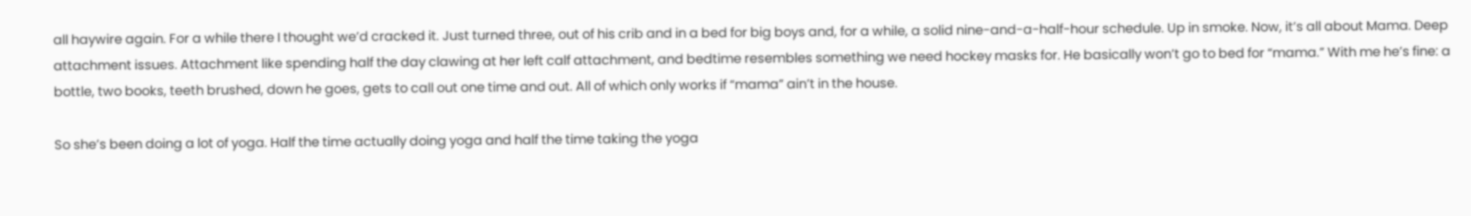all haywire again. For a while there I thought we’d cracked it. Just turned three, out of his crib and in a bed for big boys and, for a while, a solid nine-and-a-half-hour schedule. Up in smoke. Now, it’s all about Mama. Deep attachment issues. Attachment like spending half the day clawing at her left calf attachment, and bedtime resembles something we need hockey masks for. He basically won’t go to bed for “mama.” With me he’s fine: a bottle, two books, teeth brushed, down he goes, gets to call out one time and out. All of which only works if “mama” ain’t in the house.

So she’s been doing a lot of yoga. Half the time actually doing yoga and half the time taking the yoga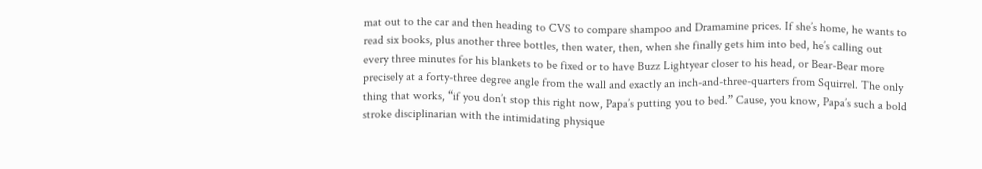mat out to the car and then heading to CVS to compare shampoo and Dramamine prices. If she’s home, he wants to read six books, plus another three bottles, then water, then, when she finally gets him into bed, he’s calling out every three minutes for his blankets to be fixed or to have Buzz Lightyear closer to his head, or Bear-Bear more precisely at a forty-three degree angle from the wall and exactly an inch-and-three-quarters from Squirrel. The only thing that works, “if you don’t stop this right now, Papa’s putting you to bed.” Cause, you know, Papa’s such a bold stroke disciplinarian with the intimidating physique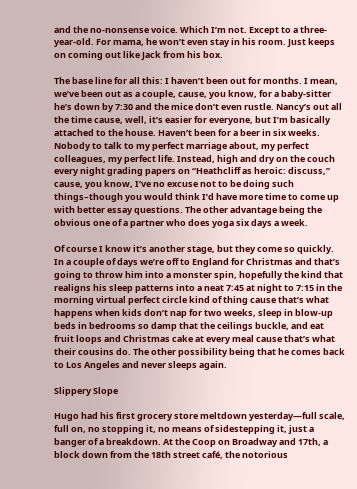and the no-nonsense voice. Which I’m not. Except to a three-year-old. For mama, he won’t even stay in his room. Just keeps on coming out like Jack from his box.

The base line for all this: I haven’t been out for months. I mean, we’ve been out as a couple, cause, you know, for a baby-sitter he’s down by 7:30 and the mice don’t even rustle. Nancy’s out all the time cause, well, it’s easier for everyone, but I’m basically attached to the house. Haven’t been for a beer in six weeks. Nobody to talk to my perfect marriage about, my perfect colleagues, my perfect life. Instead, high and dry on the couch every night grading papers on “Heathcliff as heroic: discuss,” cause, you know, I’ve no excuse not to be doing such things–though you would think I’d have more time to come up with better essay questions. The other advantage being the obvious one of a partner who does yoga six days a week.

Of course I know it’s another stage, but they come so quickly. In a couple of days we’re off to England for Christmas and that’s going to throw him into a monster spin, hopefully the kind that realigns his sleep patterns into a neat 7:45 at night to 7:15 in the morning virtual perfect circle kind of thing cause that’s what happens when kids don’t nap for two weeks, sleep in blow-up beds in bedrooms so damp that the ceilings buckle, and eat fruit loops and Christmas cake at every meal cause that’s what their cousins do. The other possibility being that he comes back to Los Angeles and never sleeps again.

Slippery Slope

Hugo had his first grocery store meltdown yesterday—full scale, full on, no stopping it, no means of sidestepping it, just a banger of a breakdown. At the Coop on Broadway and 17th, a block down from the 18th street café, the notorious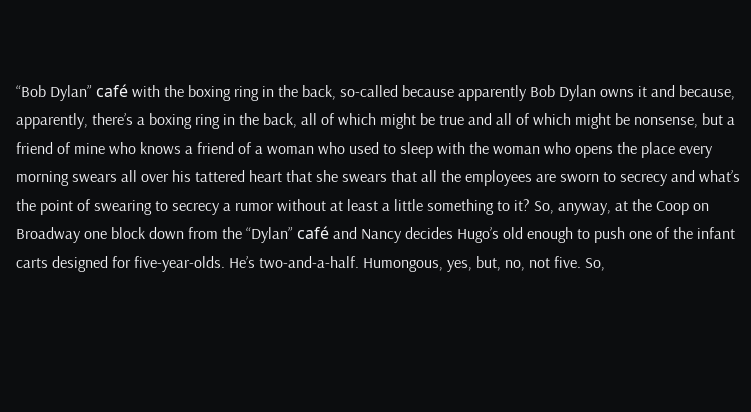“Bob Dylan” café with the boxing ring in the back, so-called because apparently Bob Dylan owns it and because, apparently, there’s a boxing ring in the back, all of which might be true and all of which might be nonsense, but a friend of mine who knows a friend of a woman who used to sleep with the woman who opens the place every morning swears all over his tattered heart that she swears that all the employees are sworn to secrecy and what’s the point of swearing to secrecy a rumor without at least a little something to it? So, anyway, at the Coop on Broadway one block down from the “Dylan” café and Nancy decides Hugo’s old enough to push one of the infant carts designed for five-year-olds. He’s two-and-a-half. Humongous, yes, but, no, not five. So,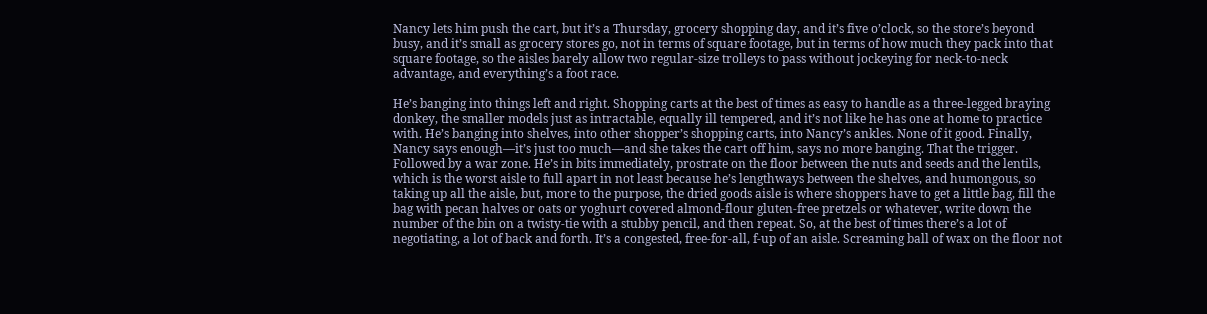Nancy lets him push the cart, but it’s a Thursday, grocery shopping day, and it’s five o’clock, so the store’s beyond busy, and it’s small as grocery stores go, not in terms of square footage, but in terms of how much they pack into that square footage, so the aisles barely allow two regular-size trolleys to pass without jockeying for neck-to-neck advantage, and everything’s a foot race.

He’s banging into things left and right. Shopping carts at the best of times as easy to handle as a three-legged braying donkey, the smaller models just as intractable, equally ill tempered, and it’s not like he has one at home to practice with. He’s banging into shelves, into other shopper’s shopping carts, into Nancy’s ankles. None of it good. Finally, Nancy says enough—it’s just too much—and she takes the cart off him, says no more banging. That the trigger. Followed by a war zone. He’s in bits immediately, prostrate on the floor between the nuts and seeds and the lentils, which is the worst aisle to full apart in not least because he’s lengthways between the shelves, and humongous, so taking up all the aisle, but, more to the purpose, the dried goods aisle is where shoppers have to get a little bag, fill the bag with pecan halves or oats or yoghurt covered almond-flour gluten-free pretzels or whatever, write down the number of the bin on a twisty-tie with a stubby pencil, and then repeat. So, at the best of times there’s a lot of negotiating, a lot of back and forth. It’s a congested, free-for-all, f-up of an aisle. Screaming ball of wax on the floor not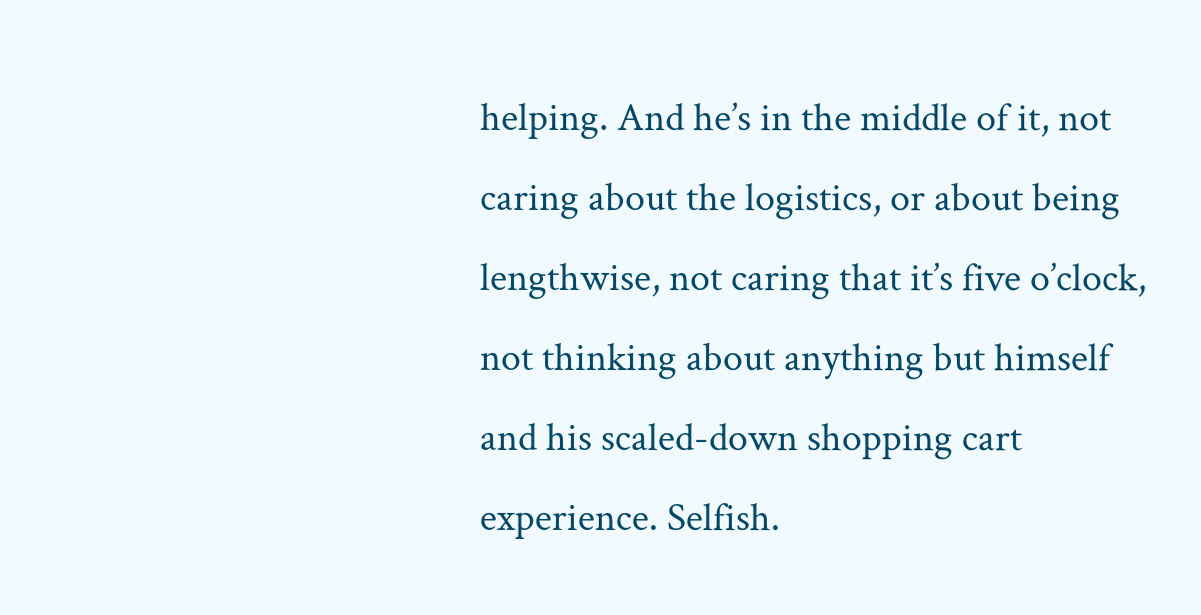helping. And he’s in the middle of it, not caring about the logistics, or about being lengthwise, not caring that it’s five o’clock, not thinking about anything but himself and his scaled-down shopping cart experience. Selfish.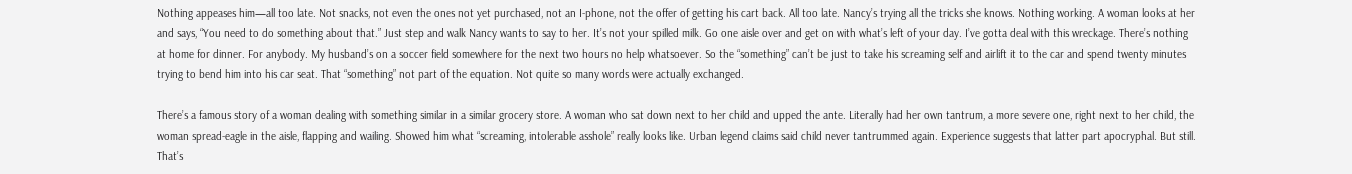Nothing appeases him—all too late. Not snacks, not even the ones not yet purchased, not an I-phone, not the offer of getting his cart back. All too late. Nancy’s trying all the tricks she knows. Nothing working. A woman looks at her and says, “You need to do something about that.” Just step and walk Nancy wants to say to her. It’s not your spilled milk. Go one aisle over and get on with what’s left of your day. I’ve gotta deal with this wreckage. There’s nothing at home for dinner. For anybody. My husband’s on a soccer field somewhere for the next two hours no help whatsoever. So the “something” can’t be just to take his screaming self and airlift it to the car and spend twenty minutes trying to bend him into his car seat. That “something” not part of the equation. Not quite so many words were actually exchanged.

There’s a famous story of a woman dealing with something similar in a similar grocery store. A woman who sat down next to her child and upped the ante. Literally had her own tantrum, a more severe one, right next to her child, the woman spread-eagle in the aisle, flapping and wailing. Showed him what “screaming, intolerable asshole” really looks like. Urban legend claims said child never tantrummed again. Experience suggests that latter part apocryphal. But still. That’s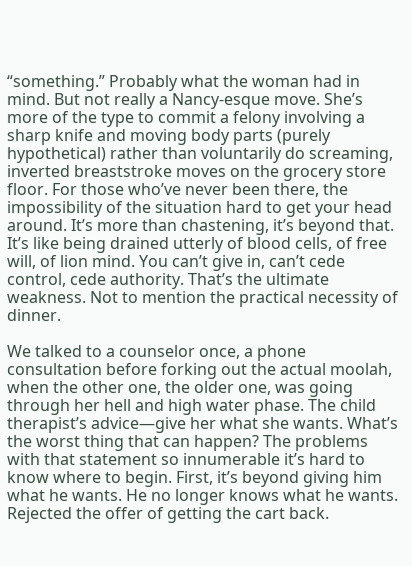“something.” Probably what the woman had in mind. But not really a Nancy-esque move. She’s more of the type to commit a felony involving a sharp knife and moving body parts (purely hypothetical) rather than voluntarily do screaming, inverted breaststroke moves on the grocery store floor. For those who’ve never been there, the impossibility of the situation hard to get your head around. It’s more than chastening, it’s beyond that. It’s like being drained utterly of blood cells, of free will, of lion mind. You can’t give in, can’t cede control, cede authority. That’s the ultimate weakness. Not to mention the practical necessity of dinner.

We talked to a counselor once, a phone consultation before forking out the actual moolah, when the other one, the older one, was going through her hell and high water phase. The child therapist’s advice—give her what she wants. What’s the worst thing that can happen? The problems with that statement so innumerable it’s hard to know where to begin. First, it’s beyond giving him what he wants. He no longer knows what he wants. Rejected the offer of getting the cart back.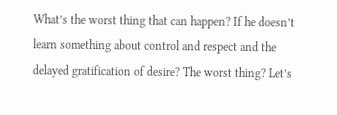What’s the worst thing that can happen? If he doesn’t learn something about control and respect and the delayed gratification of desire? The worst thing? Let’s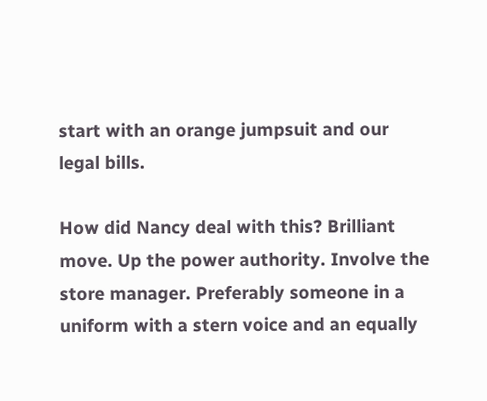start with an orange jumpsuit and our legal bills.

How did Nancy deal with this? Brilliant move. Up the power authority. Involve the store manager. Preferably someone in a uniform with a stern voice and an equally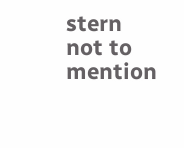stern not to mention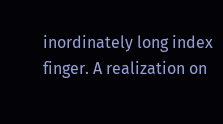inordinately long index finger. A realization on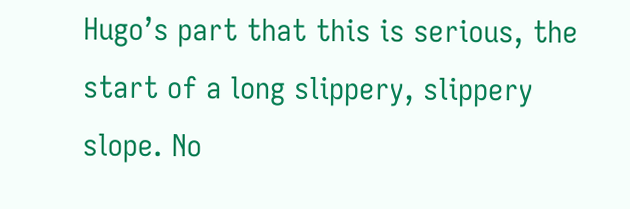Hugo’s part that this is serious, the start of a long slippery, slippery slope. No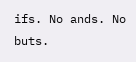ifs. No ands. No buts.